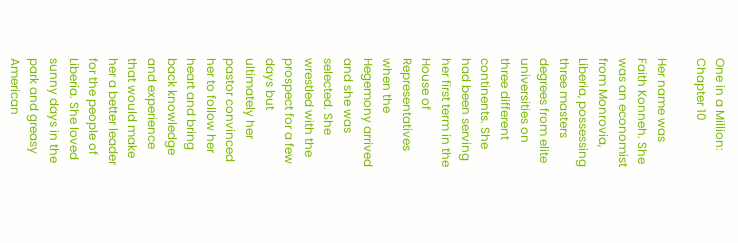One in a Million: Chapter 10

Her name was Faith Konneh. She was an economist from Monrovia, Liberia, possessing three masters degrees from elite universities on three different continents. She had been serving her first term in the House of Representatives when the Hegemony arrived and she was selected. She wrestled with the prospect for a few days but ultimately her pastor convinced her to follow her heart and bring back knowledge and experience that would make her a better leader for the people of Liberia. She loved sunny days in the park and greasy American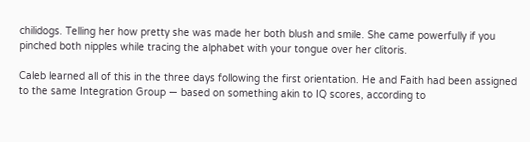chilidogs. Telling her how pretty she was made her both blush and smile. She came powerfully if you pinched both nipples while tracing the alphabet with your tongue over her clitoris.

Caleb learned all of this in the three days following the first orientation. He and Faith had been assigned to the same Integration Group — based on something akin to IQ scores, according to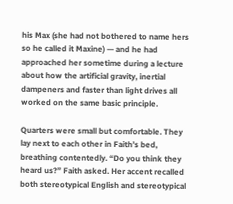his Max (she had not bothered to name hers so he called it Maxine) — and he had approached her sometime during a lecture about how the artificial gravity, inertial dampeners and faster than light drives all worked on the same basic principle.

Quarters were small but comfortable. They lay next to each other in Faith’s bed, breathing contentedly. “Do you think they heard us?” Faith asked. Her accent recalled both stereotypical English and stereotypical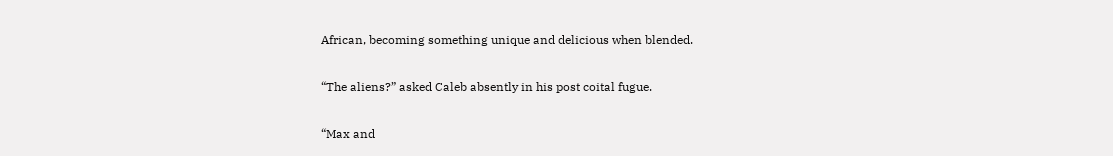African, becoming something unique and delicious when blended.

“The aliens?” asked Caleb absently in his post coital fugue.

“Max and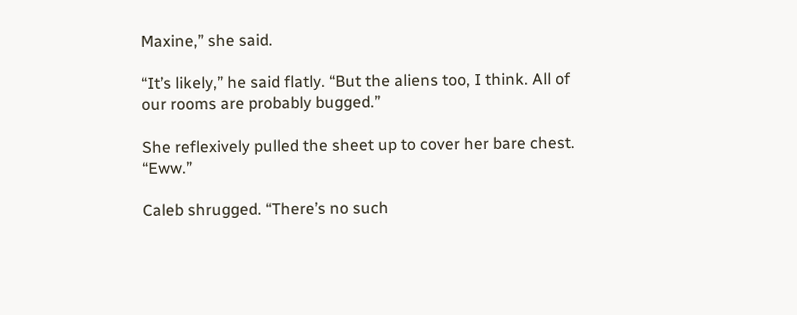Maxine,” she said.

“It’s likely,” he said flatly. “But the aliens too, I think. All of our rooms are probably bugged.”

She reflexively pulled the sheet up to cover her bare chest. “Eww.”

Caleb shrugged. “There’s no such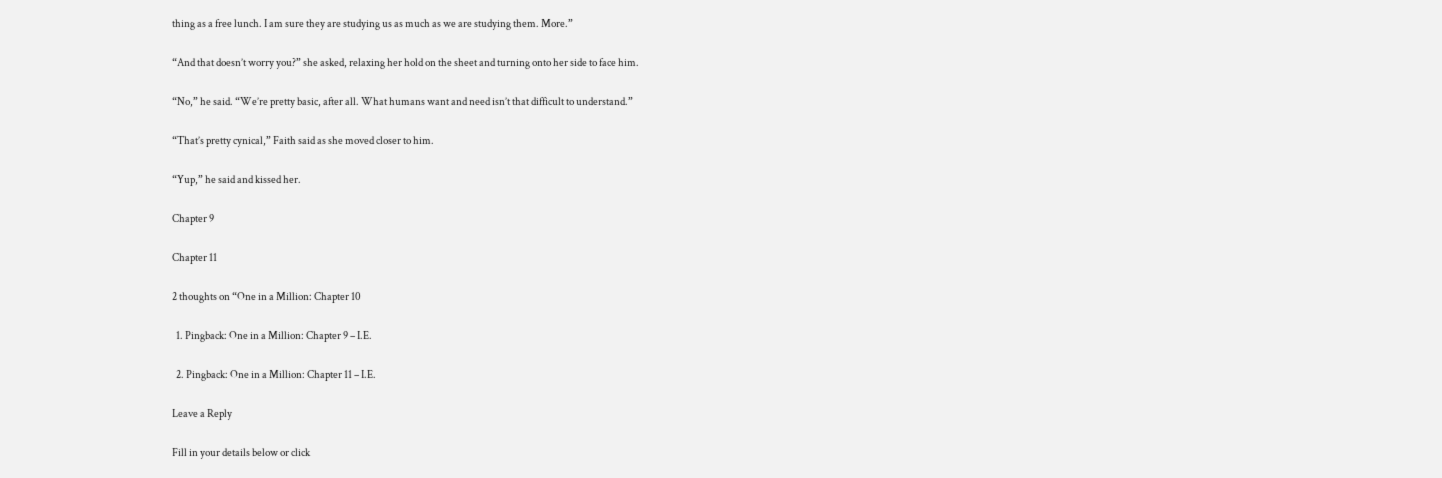thing as a free lunch. I am sure they are studying us as much as we are studying them. More.”

“And that doesn’t worry you?” she asked, relaxing her hold on the sheet and turning onto her side to face him.

“No,” he said. “We’re pretty basic, after all. What humans want and need isn’t that difficult to understand.”

“That’s pretty cynical,” Faith said as she moved closer to him.

“Yup,” he said and kissed her.

Chapter 9

Chapter 11

2 thoughts on “One in a Million: Chapter 10

  1. Pingback: One in a Million: Chapter 9 – I.E.

  2. Pingback: One in a Million: Chapter 11 – I.E.

Leave a Reply

Fill in your details below or click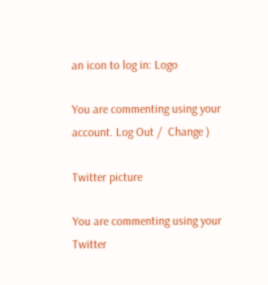an icon to log in: Logo

You are commenting using your account. Log Out /  Change )

Twitter picture

You are commenting using your Twitter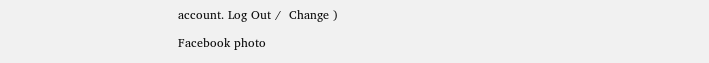account. Log Out /  Change )

Facebook photo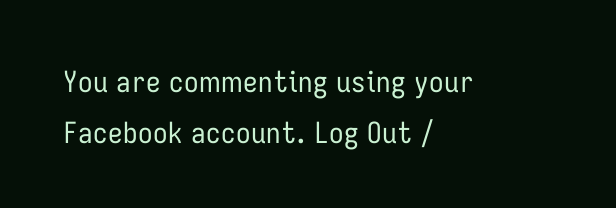You are commenting using your Facebook account. Log Out /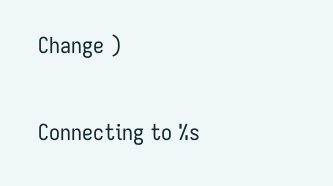Change )

Connecting to %s